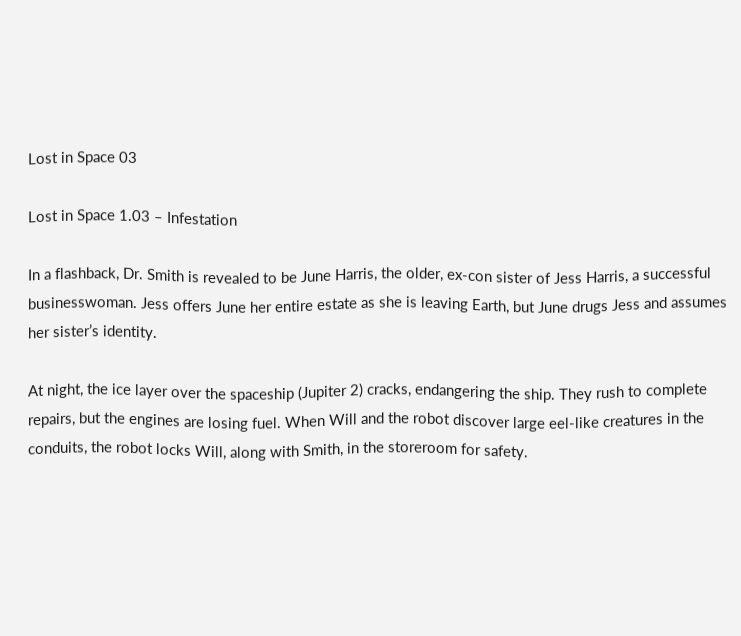Lost in Space 03

Lost in Space 1.03 – Infestation

In a flashback, Dr. Smith is revealed to be June Harris, the older, ex-con sister of Jess Harris, a successful businesswoman. Jess offers June her entire estate as she is leaving Earth, but June drugs Jess and assumes her sister’s identity.

At night, the ice layer over the spaceship (Jupiter 2) cracks, endangering the ship. They rush to complete repairs, but the engines are losing fuel. When Will and the robot discover large eel-like creatures in the conduits, the robot locks Will, along with Smith, in the storeroom for safety.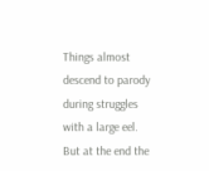Things almost descend to parody during struggles with a large eel. But at the end the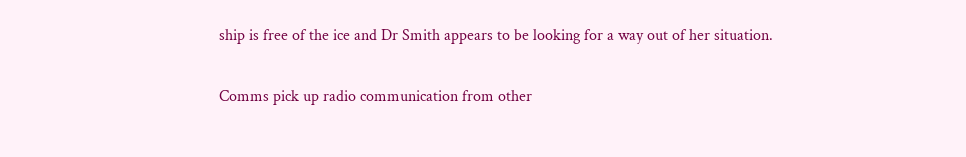ship is free of the ice and Dr Smith appears to be looking for a way out of her situation.

Comms pick up radio communication from other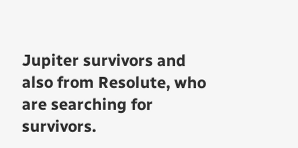Jupiter survivors and also from Resolute, who are searching for survivors.